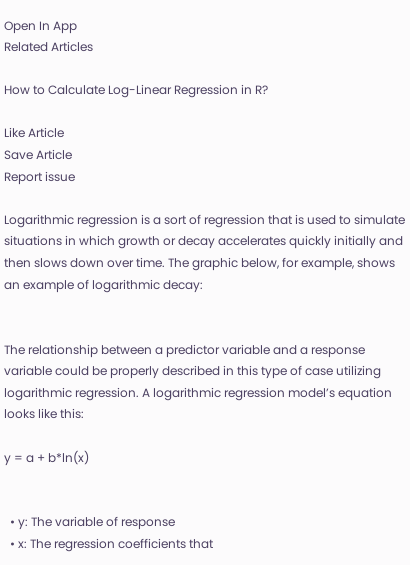Open In App
Related Articles

How to Calculate Log-Linear Regression in R?

Like Article
Save Article
Report issue

Logarithmic regression is a sort of regression that is used to simulate situations in which growth or decay accelerates quickly initially and then slows down over time. The graphic below, for example, shows an example of logarithmic decay:


The relationship between a predictor variable and a response variable could be properly described in this type of case utilizing logarithmic regression. A logarithmic regression model’s equation looks like this:

y = a + b*ln(x)


  • y: The variable of response
  • x: The regression coefficients that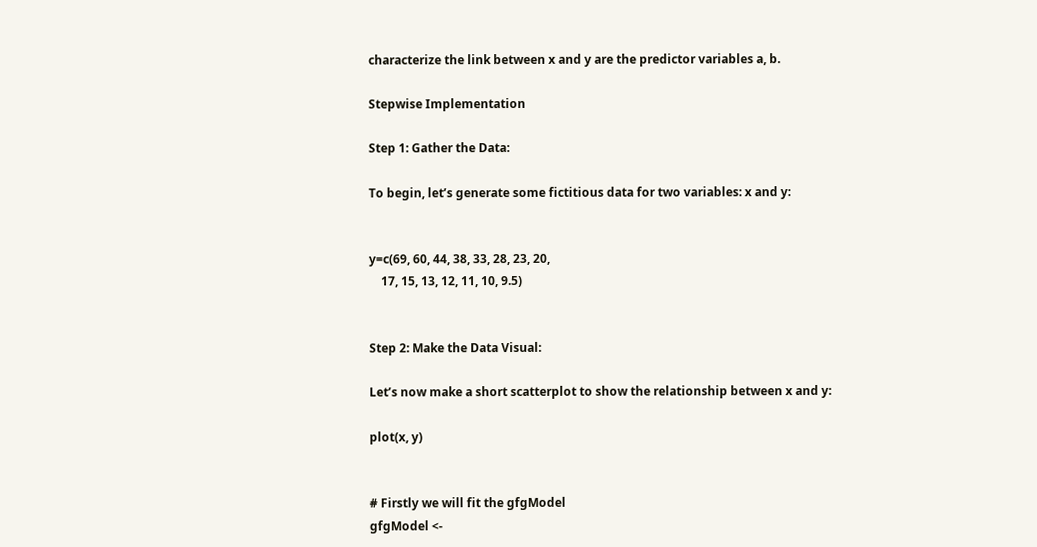characterize the link between x and y are the predictor variables a, b.

Stepwise Implementation

Step 1: Gather the Data:

To begin, let’s generate some fictitious data for two variables: x and y:


y=c(69, 60, 44, 38, 33, 28, 23, 20,
    17, 15, 13, 12, 11, 10, 9.5)


Step 2: Make the Data Visual:

Let’s now make a short scatterplot to show the relationship between x and y:

plot(x, y)


# Firstly we will fit the gfgModel
gfgModel <-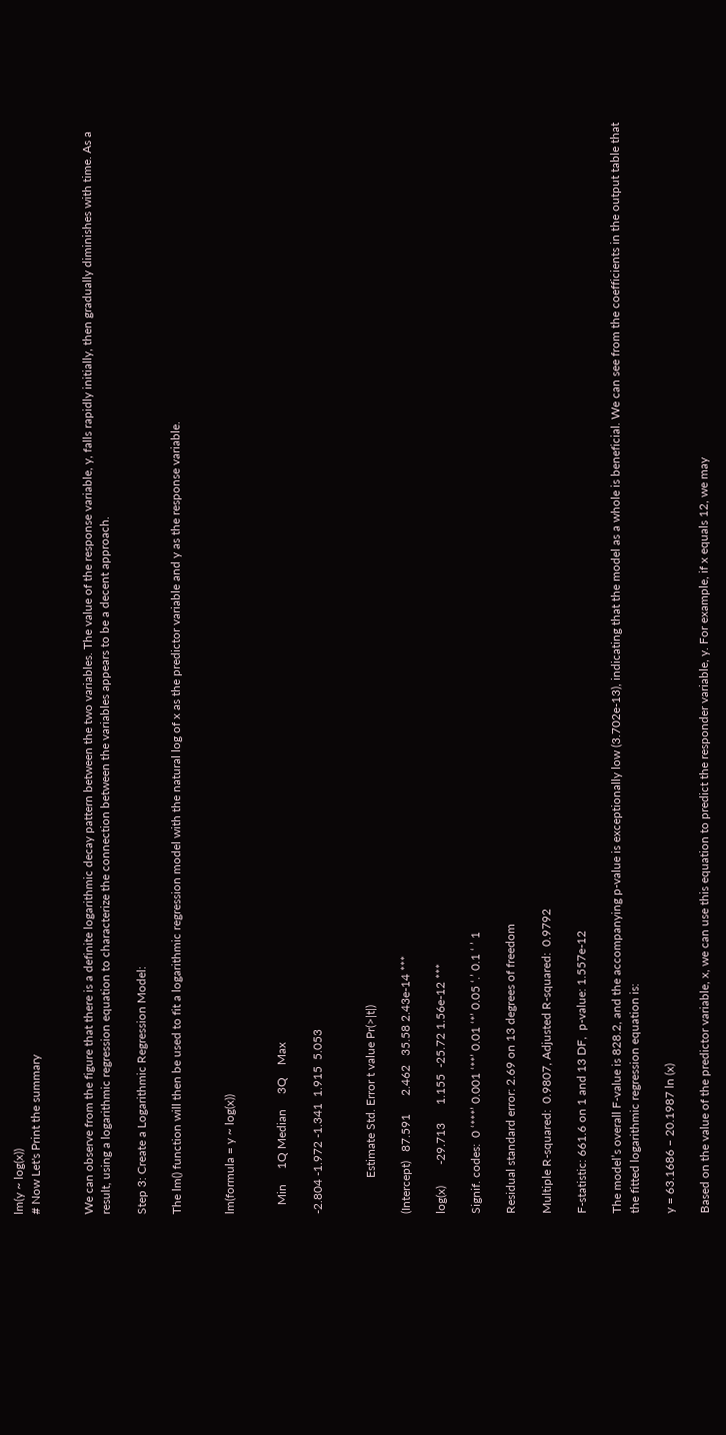lm(y ~ log(x))
# Now Let's Print the summary


We can observe from the figure that there is a definite logarithmic decay pattern between the two variables. The value of the response variable, y, falls rapidly initially, then gradually diminishes with time. As a result, using a logarithmic regression equation to characterize the connection between the variables appears to be a decent approach.

Step 3: Create a Logarithmic Regression Model:

The lm() function will then be used to fit a logarithmic regression model with the natural log of x as the predictor variable and y as the response variable.


lm(formula = y ~ log(x))


   Min     1Q Median     3Q    Max

-2.804 -1.972 -1.341  1.915  5.053


            Estimate Std. Error t value Pr(>|t|)

(Intercept)   87.591      2.462   35.58 2.43e-14 ***

log(x)       -29.713      1.155  -25.72 1.56e-12 ***

Signif. codes:  0 ‘***’ 0.001 ‘**’ 0.01 ‘*’ 0.05 ‘.’ 0.1 ‘ ’ 1

Residual standard error: 2.69 on 13 degrees of freedom

Multiple R-squared:  0.9807, Adjusted R-squared:  0.9792

F-statistic: 661.6 on 1 and 13 DF,  p-value: 1.557e-12

The model’s overall F-value is 828.2, and the accompanying p-value is exceptionally low (3.702e-13), indicating that the model as a whole is beneficial. We can see from the coefficients in the output table that the fitted logarithmic regression equation is:

y = 63.1686 – 20.1987 ln (x)

Based on the value of the predictor variable, x, we can use this equation to predict the responder variable, y. For example, if x equals 12, we may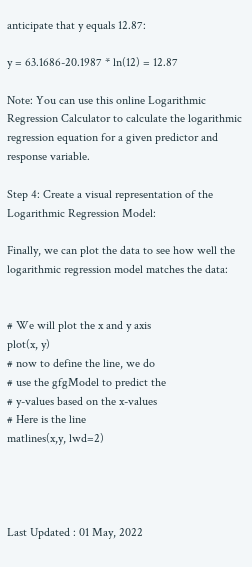anticipate that y equals 12.87:

y = 63.1686-20.1987 * ln(12) = 12.87

Note: You can use this online Logarithmic Regression Calculator to calculate the logarithmic regression equation for a given predictor and response variable.

Step 4: Create a visual representation of the Logarithmic Regression Model:

Finally, we can plot the data to see how well the logarithmic regression model matches the data:


# We will plot the x and y axis
plot(x, y)
# now to define the line, we do
# use the gfgModel to predict the
# y-values based on the x-values
# Here is the line
matlines(x,y, lwd=2)




Last Updated : 01 May, 2022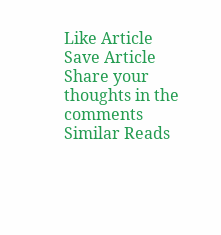Like Article
Save Article
Share your thoughts in the comments
Similar Reads